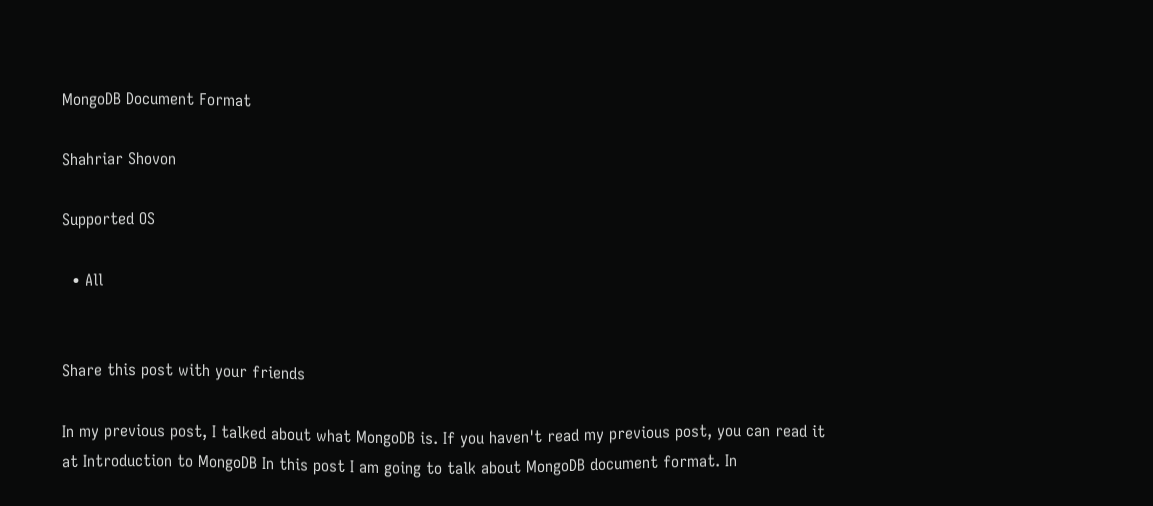MongoDB Document Format

Shahriar Shovon

Supported OS

  • All


Share this post with your friends

In my previous post, I talked about what MongoDB is. If you haven't read my previous post, you can read it at Introduction to MongoDB In this post I am going to talk about MongoDB document format. In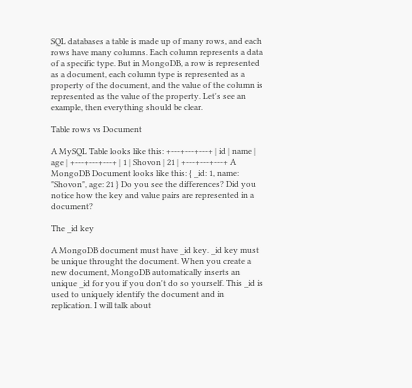SQL databases a table is made up of many rows, and each rows have many columns. Each column represents a data of a specific type. But in MongoDB, a row is represented as a document, each column type is represented as a property of the document, and the value of the column is represented as the value of the property. Let's see an example, then everything should be clear.

Table rows vs Document

A MySQL Table looks like this: +---+---+---+ | id | name | age | +---+---+---+ | 1 | Shovon | 21 | +---+---+---+ A MongoDB Document looks like this: { _id: 1, name: "Shovon", age: 21 } Do you see the differences? Did you notice how the key and value pairs are represented in a document?

The _id key

A MongoDB document must have _id key. _id key must be unique throught the document. When you create a new document, MongoDB automatically inserts an unique _id for you if you don't do so yourself. This _id is used to uniquely identify the document and in replication. I will talk about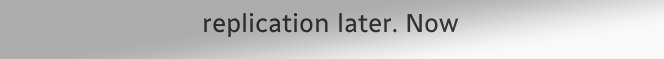replication later. Now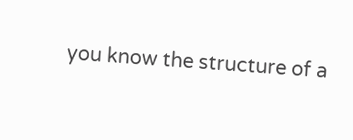you know the structure of a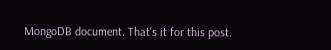MongoDB document. That's it for this post.